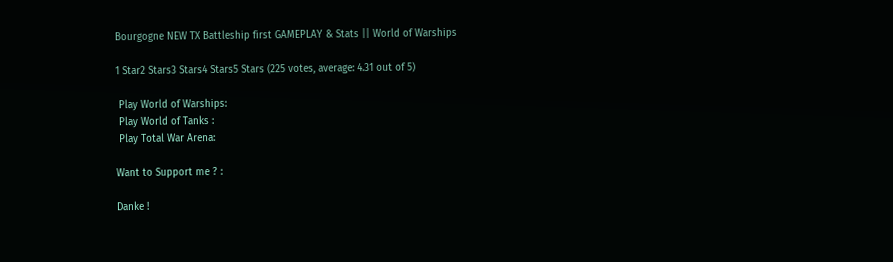Bourgogne NEW TX Battleship first GAMEPLAY & Stats || World of Warships

1 Star2 Stars3 Stars4 Stars5 Stars (225 votes, average: 4.31 out of 5)

 Play World of Warships:
 Play World of Tanks :
 Play Total War Arena:

Want to Support me ? :

Danke !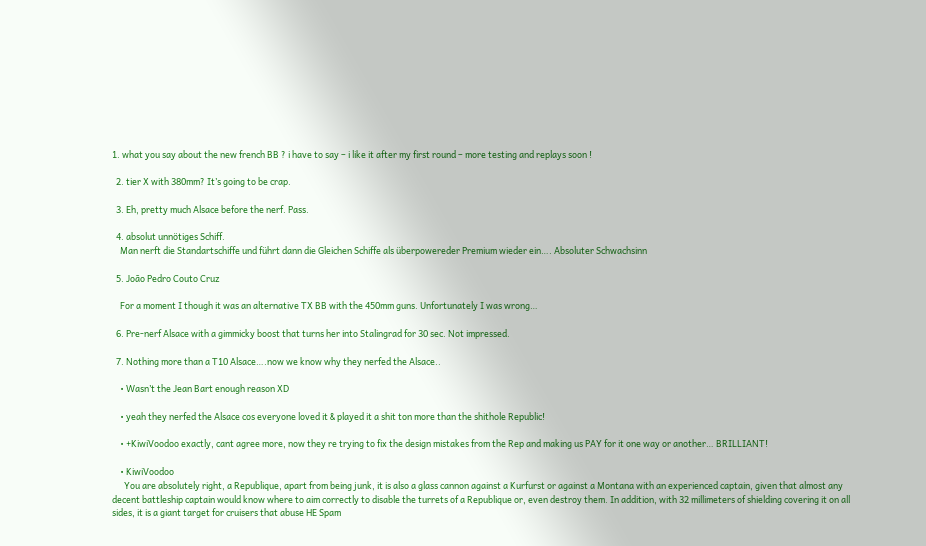1. what you say about the new french BB ? i have to say – i like it after my first round – more testing and replays soon !

  2. tier X with 380mm? It’s going to be crap.

  3. Eh, pretty much Alsace before the nerf. Pass.

  4. absolut unnötiges Schiff.
    Man nerft die Standartschiffe und führt dann die Gleichen Schiffe als überpowereder Premium wieder ein…. Absoluter Schwachsinn

  5. João Pedro Couto Cruz

    For a moment I though it was an alternative TX BB with the 450mm guns. Unfortunately I was wrong…

  6. Pre-nerf Alsace with a gimmicky boost that turns her into Stalingrad for 30 sec. Not impressed.

  7. Nothing more than a T10 Alsace….now we know why they nerfed the Alsace..

    • Wasn’t the Jean Bart enough reason XD

    • yeah they nerfed the Alsace cos everyone loved it & played it a shit ton more than the shithole Republic!

    • +KiwiVoodoo exactly, cant agree more, now they re trying to fix the design mistakes from the Rep and making us PAY for it one way or another… BRILLIANT!

    • KiwiVoodoo
      You are absolutely right, a Republique, apart from being junk, it is also a glass cannon against a Kurfurst or against a Montana with an experienced captain, given that almost any decent battleship captain would know where to aim correctly to disable the turrets of a Republique or, even destroy them. In addition, with 32 millimeters of shielding covering it on all sides, it is a giant target for cruisers that abuse HE Spam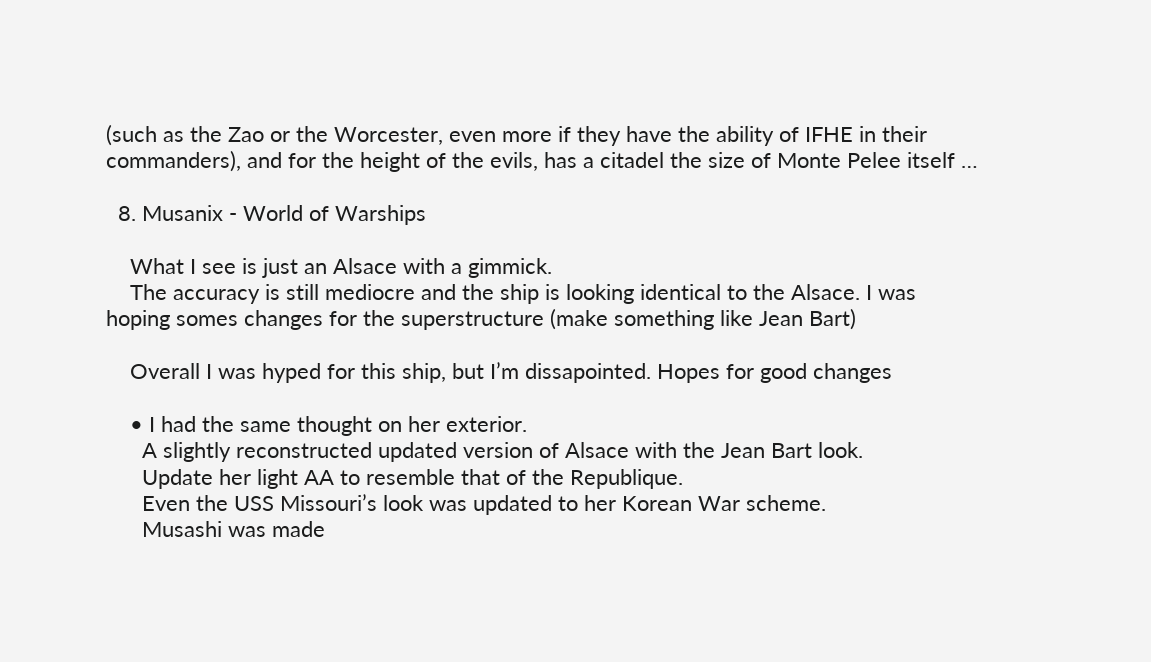(such as the Zao or the Worcester, even more if they have the ability of IFHE in their commanders), and for the height of the evils, has a citadel the size of Monte Pelee itself …

  8. Musanix - World of Warships

    What I see is just an Alsace with a gimmick.
    The accuracy is still mediocre and the ship is looking identical to the Alsace. I was hoping somes changes for the superstructure (make something like Jean Bart)

    Overall I was hyped for this ship, but I’m dissapointed. Hopes for good changes

    • I had the same thought on her exterior.
      A slightly reconstructed updated version of Alsace with the Jean Bart look.
      Update her light AA to resemble that of the Republique.
      Even the USS Missouri’s look was updated to her Korean War scheme.
      Musashi was made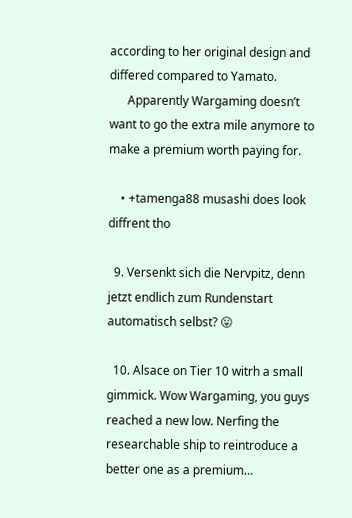according to her original design and differed compared to Yamato.
      Apparently Wargaming doesn’t want to go the extra mile anymore to make a premium worth paying for.

    • +tamenga88 musashi does look diffrent tho

  9. Versenkt sich die Nervpitz, denn jetzt endlich zum Rundenstart automatisch selbst? 😛

  10. Alsace on Tier 10 witrh a small gimmick. Wow Wargaming, you guys reached a new low. Nerfing the researchable ship to reintroduce a better one as a premium…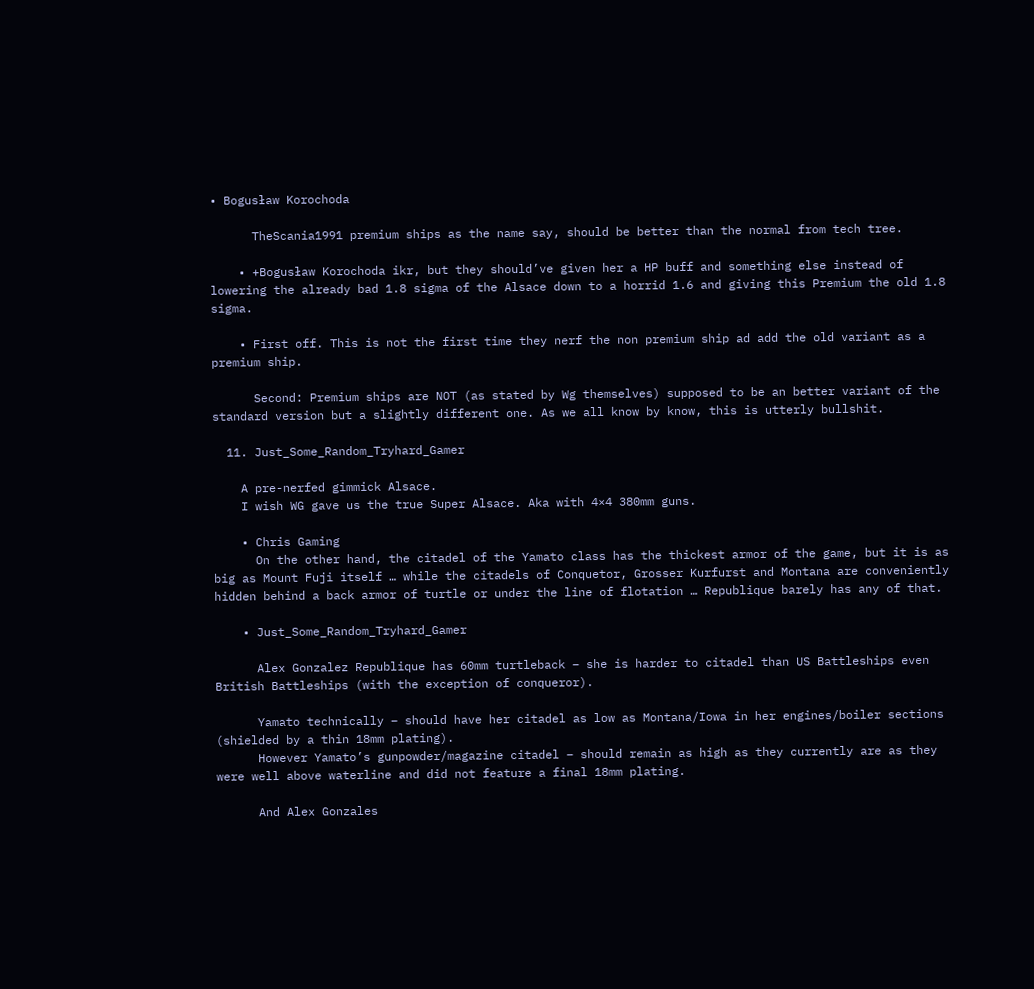• Bogusław Korochoda

      TheScania1991 premium ships as the name say, should be better than the normal from tech tree.

    • +Bogusław Korochoda ikr, but they should’ve given her a HP buff and something else instead of lowering the already bad 1.8 sigma of the Alsace down to a horrid 1.6 and giving this Premium the old 1.8 sigma.

    • First off. This is not the first time they nerf the non premium ship ad add the old variant as a premium ship.

      Second: Premium ships are NOT (as stated by Wg themselves) supposed to be an better variant of the standard version but a slightly different one. As we all know by know, this is utterly bullshit.

  11. Just_Some_Random_Tryhard_Gamer

    A pre-nerfed gimmick Alsace.
    I wish WG gave us the true Super Alsace. Aka with 4×4 380mm guns.

    • Chris Gaming
      On the other hand, the citadel of the Yamato class has the thickest armor of the game, but it is as big as Mount Fuji itself … while the citadels of Conquetor, Grosser Kurfurst and Montana are conveniently hidden behind a back armor of turtle or under the line of flotation … Republique barely has any of that.

    • Just_Some_Random_Tryhard_Gamer

      Alex Gonzalez Republique has 60mm turtleback – she is harder to citadel than US Battleships even British Battleships (with the exception of conqueror).

      Yamato technically – should have her citadel as low as Montana/Iowa in her engines/boiler sections (shielded by a thin 18mm plating).
      However Yamato’s gunpowder/magazine citadel – should remain as high as they currently are as they were well above waterline and did not feature a final 18mm plating.

      And Alex Gonzales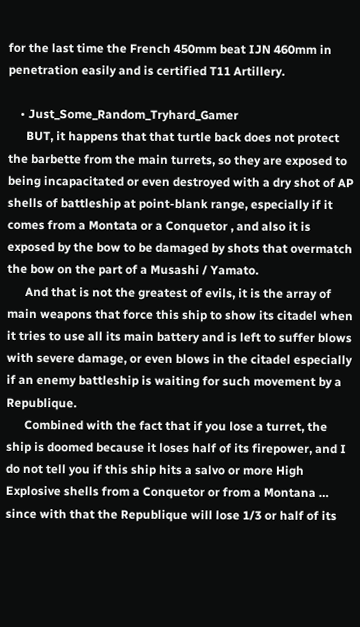for the last time the French 450mm beat IJN 460mm in penetration easily and is certified T11 Artillery.

    • Just_Some_Random_Tryhard_Gamer
      BUT, it happens that that turtle back does not protect the barbette from the main turrets, so they are exposed to being incapacitated or even destroyed with a dry shot of AP shells of battleship at point-blank range, especially if it comes from a Montata or a Conquetor , and also it is exposed by the bow to be damaged by shots that overmatch the bow on the part of a Musashi / Yamato.
      And that is not the greatest of evils, it is the array of main weapons that force this ship to show its citadel when it tries to use all its main battery and is left to suffer blows with severe damage, or even blows in the citadel especially if an enemy battleship is waiting for such movement by a Republique.
      Combined with the fact that if you lose a turret, the ship is doomed because it loses half of its firepower, and I do not tell you if this ship hits a salvo or more High Explosive shells from a Conquetor or from a Montana … since with that the Republique will lose 1/3 or half of its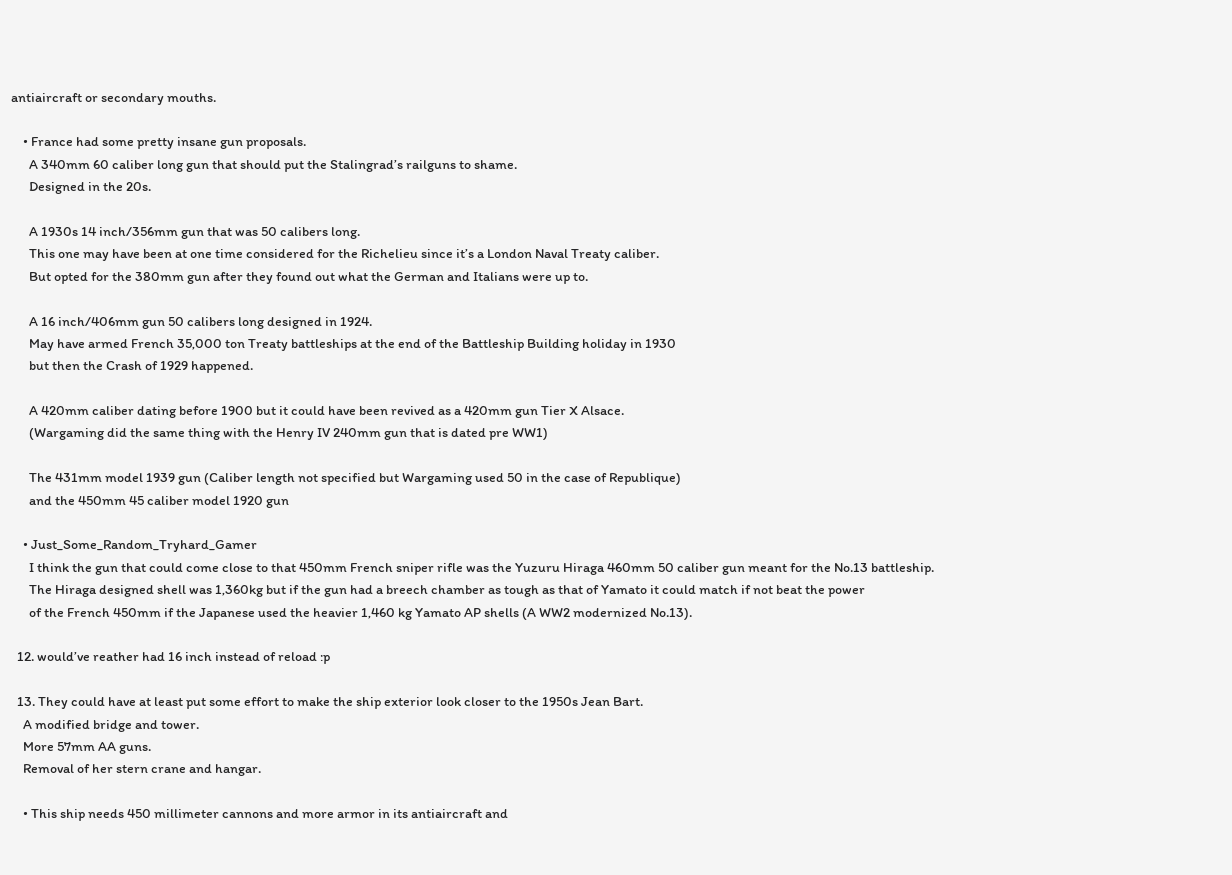antiaircraft or secondary mouths.

    • France had some pretty insane gun proposals.
      A 340mm 60 caliber long gun that should put the Stalingrad’s railguns to shame.
      Designed in the 20s.

      A 1930s 14 inch/356mm gun that was 50 calibers long.
      This one may have been at one time considered for the Richelieu since it’s a London Naval Treaty caliber.
      But opted for the 380mm gun after they found out what the German and Italians were up to.

      A 16 inch/406mm gun 50 calibers long designed in 1924.
      May have armed French 35,000 ton Treaty battleships at the end of the Battleship Building holiday in 1930
      but then the Crash of 1929 happened.

      A 420mm caliber dating before 1900 but it could have been revived as a 420mm gun Tier X Alsace.
      (Wargaming did the same thing with the Henry IV 240mm gun that is dated pre WW1)

      The 431mm model 1939 gun (Caliber length not specified but Wargaming used 50 in the case of Republique)
      and the 450mm 45 caliber model 1920 gun

    • Just_Some_Random_Tryhard_Gamer
      I think the gun that could come close to that 450mm French sniper rifle was the Yuzuru Hiraga 460mm 50 caliber gun meant for the No.13 battleship.
      The Hiraga designed shell was 1,360kg but if the gun had a breech chamber as tough as that of Yamato it could match if not beat the power
      of the French 450mm if the Japanese used the heavier 1,460 kg Yamato AP shells (A WW2 modernized No.13).

  12. would’ve reather had 16 inch instead of reload :p

  13. They could have at least put some effort to make the ship exterior look closer to the 1950s Jean Bart.
    A modified bridge and tower.
    More 57mm AA guns.
    Removal of her stern crane and hangar.

    • This ship needs 450 millimeter cannons and more armor in its antiaircraft and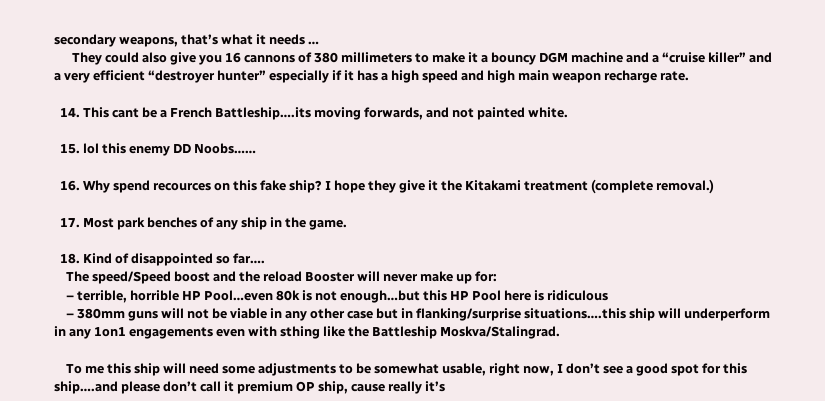secondary weapons, that’s what it needs …
      They could also give you 16 cannons of 380 millimeters to make it a bouncy DGM machine and a “cruise killer” and a very efficient “destroyer hunter” especially if it has a high speed and high main weapon recharge rate.

  14. This cant be a French Battleship….its moving forwards, and not painted white.

  15. lol this enemy DD Noobs……

  16. Why spend recources on this fake ship? I hope they give it the Kitakami treatment (complete removal.)

  17. Most park benches of any ship in the game.

  18. Kind of disappointed so far….
    The speed/Speed boost and the reload Booster will never make up for:
    – terrible, horrible HP Pool…even 80k is not enough…but this HP Pool here is ridiculous
    – 380mm guns will not be viable in any other case but in flanking/surprise situations….this ship will underperform in any 1on1 engagements even with sthing like the Battleship Moskva/Stalingrad.

    To me this ship will need some adjustments to be somewhat usable, right now, I don’t see a good spot for this ship….and please don’t call it premium OP ship, cause really it’s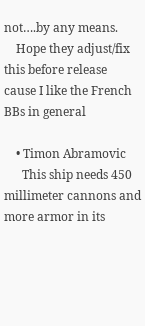not….by any means.
    Hope they adjust/fix this before release cause I like the French BBs in general

    • Timon Abramovic
      This ship needs 450 millimeter cannons and more armor in its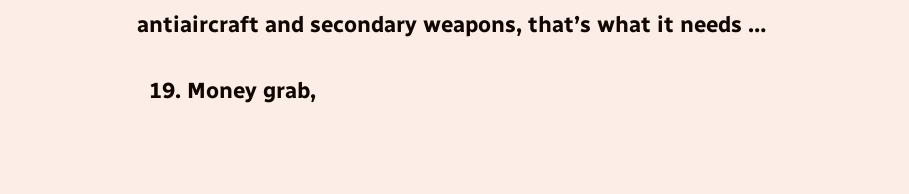antiaircraft and secondary weapons, that’s what it needs …

  19. Money grab,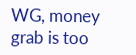WG, money grab is too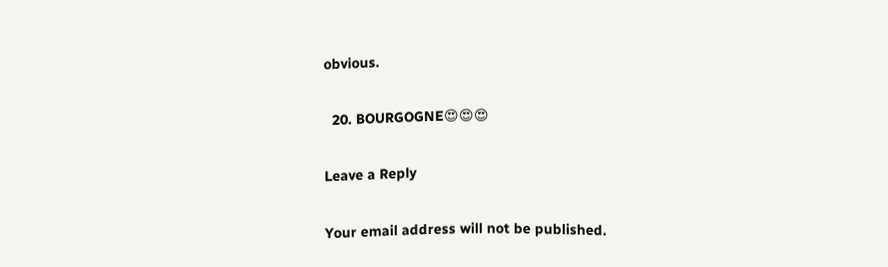obvious.

  20. BOURGOGNE😍😍😍

Leave a Reply

Your email address will not be published.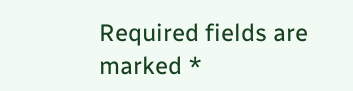Required fields are marked *